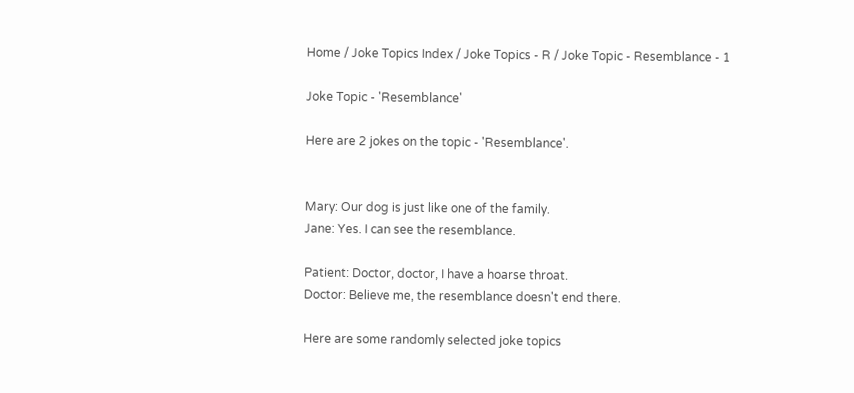Home / Joke Topics Index / Joke Topics - R / Joke Topic - Resemblance - 1

Joke Topic - 'Resemblance'

Here are 2 jokes on the topic - 'Resemblance'.


Mary: Our dog is just like one of the family.
Jane: Yes. I can see the resemblance.

Patient: Doctor, doctor, I have a hoarse throat.
Doctor: Believe me, the resemblance doesn't end there.

Here are some randomly selected joke topics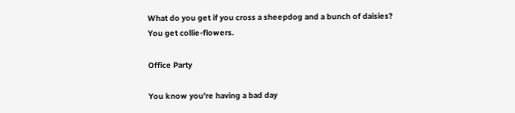What do you get if you cross a sheepdog and a bunch of daisies?
You get collie-flowers.

Office Party

You know you're having a bad day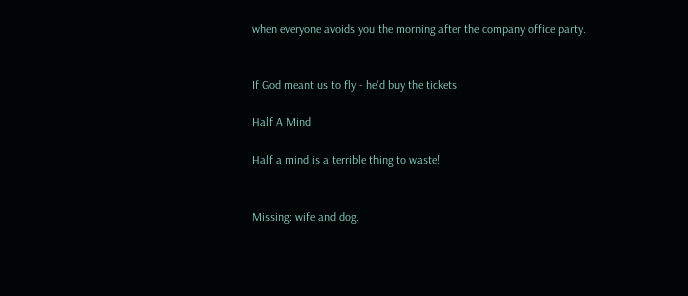when everyone avoids you the morning after the company office party.


If God meant us to fly - he'd buy the tickets

Half A Mind

Half a mind is a terrible thing to waste!


Missing: wife and dog.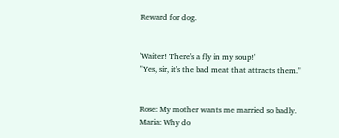Reward for dog.


'Waiter! There's a fly in my soup!'
"Yes, sir, it's the bad meat that attracts them."


Rose: My mother wants me married so badly.
Maria: Why do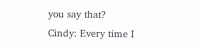you say that?
Cindy: Every time I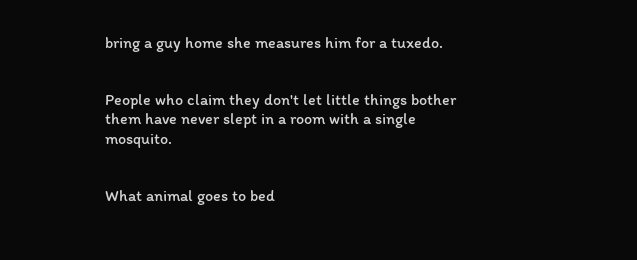bring a guy home she measures him for a tuxedo.


People who claim they don't let little things bother them have never slept in a room with a single mosquito.


What animal goes to bed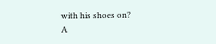with his shoes on?
A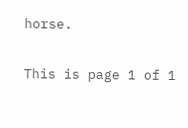horse.

This is page 1 of 1